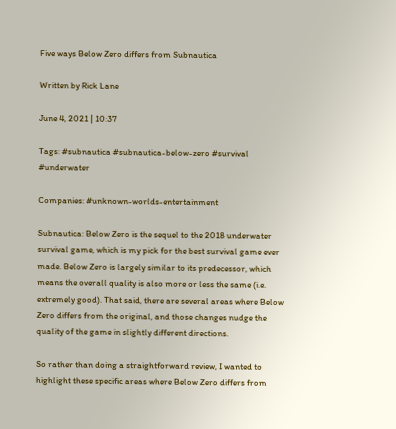Five ways Below Zero differs from Subnautica

Written by Rick Lane

June 4, 2021 | 10:37

Tags: #subnautica #subnautica-below-zero #survival #underwater

Companies: #unknown-worlds-entertainment

Subnautica: Below Zero is the sequel to the 2018 underwater survival game, which is my pick for the best survival game ever made. Below Zero is largely similar to its predecessor, which means the overall quality is also more or less the same (i.e. extremely good). That said, there are several areas where Below Zero differs from the original, and those changes nudge the quality of the game in slightly different directions.

So rather than doing a straightforward review, I wanted to highlight these specific areas where Below Zero differs from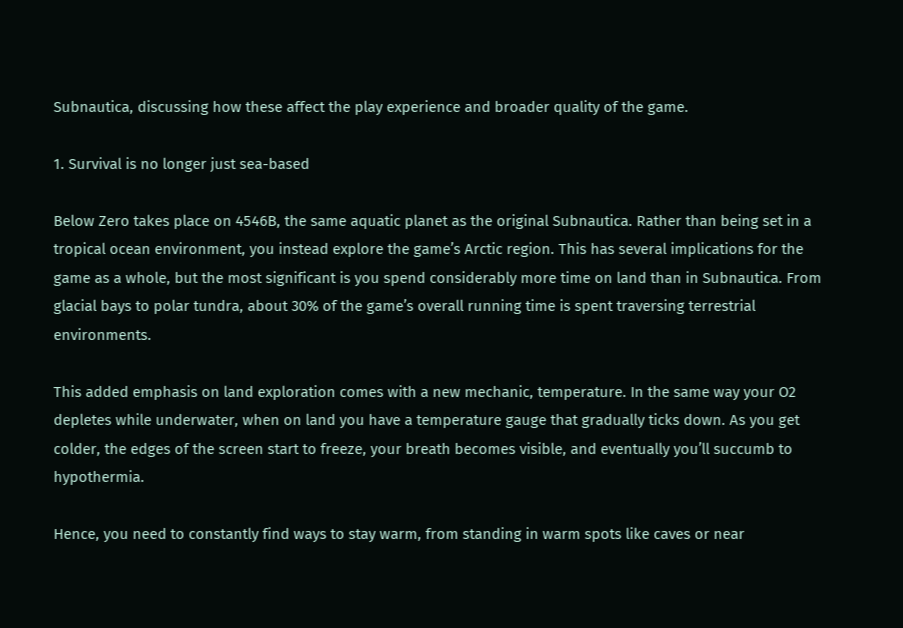Subnautica, discussing how these affect the play experience and broader quality of the game.

1. Survival is no longer just sea-based

Below Zero takes place on 4546B, the same aquatic planet as the original Subnautica. Rather than being set in a tropical ocean environment, you instead explore the game’s Arctic region. This has several implications for the game as a whole, but the most significant is you spend considerably more time on land than in Subnautica. From glacial bays to polar tundra, about 30% of the game’s overall running time is spent traversing terrestrial environments.

This added emphasis on land exploration comes with a new mechanic, temperature. In the same way your O2 depletes while underwater, when on land you have a temperature gauge that gradually ticks down. As you get colder, the edges of the screen start to freeze, your breath becomes visible, and eventually you’ll succumb to hypothermia.

Hence, you need to constantly find ways to stay warm, from standing in warm spots like caves or near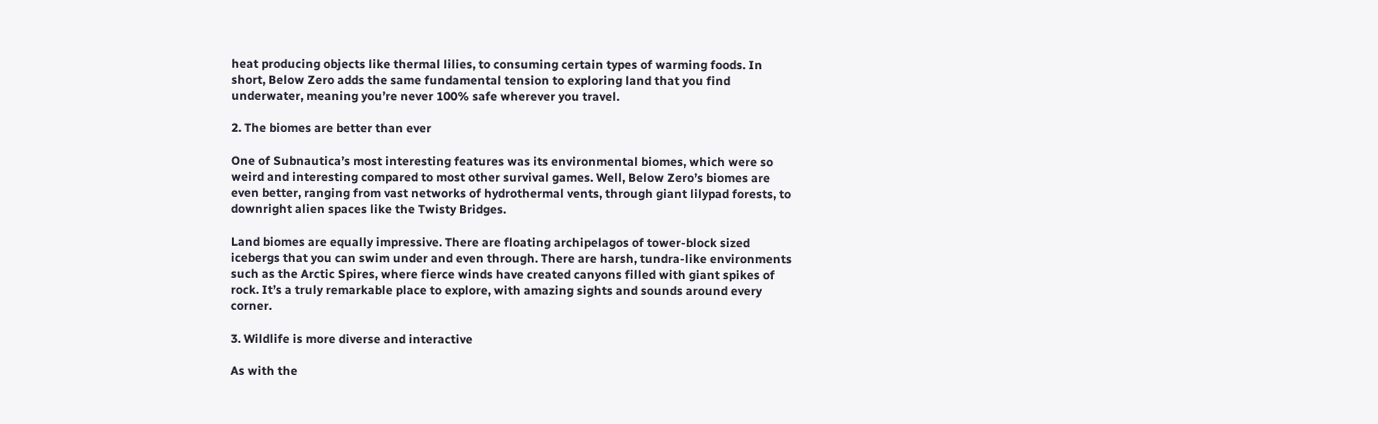heat producing objects like thermal lilies, to consuming certain types of warming foods. In short, Below Zero adds the same fundamental tension to exploring land that you find underwater, meaning you’re never 100% safe wherever you travel.

2. The biomes are better than ever

One of Subnautica’s most interesting features was its environmental biomes, which were so weird and interesting compared to most other survival games. Well, Below Zero’s biomes are even better, ranging from vast networks of hydrothermal vents, through giant lilypad forests, to downright alien spaces like the Twisty Bridges.

Land biomes are equally impressive. There are floating archipelagos of tower-block sized icebergs that you can swim under and even through. There are harsh, tundra-like environments such as the Arctic Spires, where fierce winds have created canyons filled with giant spikes of rock. It’s a truly remarkable place to explore, with amazing sights and sounds around every corner.

3. Wildlife is more diverse and interactive

As with the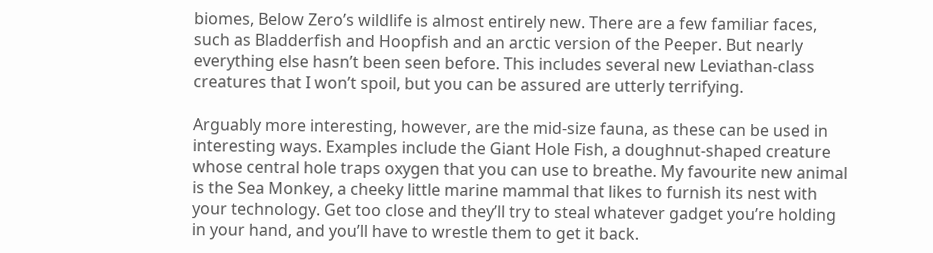biomes, Below Zero’s wildlife is almost entirely new. There are a few familiar faces, such as Bladderfish and Hoopfish and an arctic version of the Peeper. But nearly everything else hasn’t been seen before. This includes several new Leviathan-class creatures that I won’t spoil, but you can be assured are utterly terrifying.

Arguably more interesting, however, are the mid-size fauna, as these can be used in interesting ways. Examples include the Giant Hole Fish, a doughnut-shaped creature whose central hole traps oxygen that you can use to breathe. My favourite new animal is the Sea Monkey, a cheeky little marine mammal that likes to furnish its nest with your technology. Get too close and they’ll try to steal whatever gadget you’re holding in your hand, and you’ll have to wrestle them to get it back.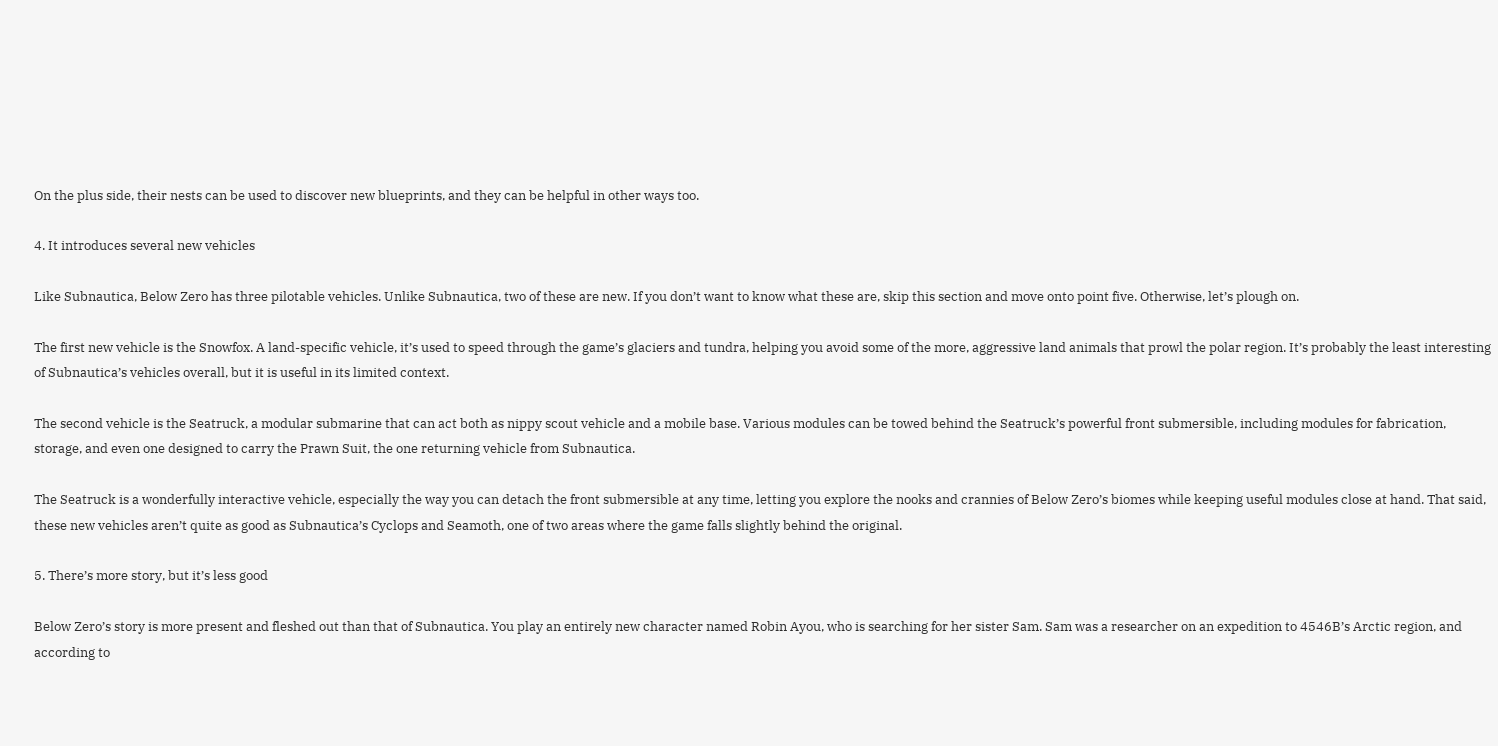On the plus side, their nests can be used to discover new blueprints, and they can be helpful in other ways too.

4. It introduces several new vehicles

Like Subnautica, Below Zero has three pilotable vehicles. Unlike Subnautica, two of these are new. If you don’t want to know what these are, skip this section and move onto point five. Otherwise, let’s plough on.

The first new vehicle is the Snowfox. A land-specific vehicle, it’s used to speed through the game’s glaciers and tundra, helping you avoid some of the more, aggressive land animals that prowl the polar region. It’s probably the least interesting of Subnautica’s vehicles overall, but it is useful in its limited context.

The second vehicle is the Seatruck, a modular submarine that can act both as nippy scout vehicle and a mobile base. Various modules can be towed behind the Seatruck’s powerful front submersible, including modules for fabrication, storage, and even one designed to carry the Prawn Suit, the one returning vehicle from Subnautica.

The Seatruck is a wonderfully interactive vehicle, especially the way you can detach the front submersible at any time, letting you explore the nooks and crannies of Below Zero’s biomes while keeping useful modules close at hand. That said, these new vehicles aren’t quite as good as Subnautica’s Cyclops and Seamoth, one of two areas where the game falls slightly behind the original.

5. There’s more story, but it’s less good

Below Zero’s story is more present and fleshed out than that of Subnautica. You play an entirely new character named Robin Ayou, who is searching for her sister Sam. Sam was a researcher on an expedition to 4546B’s Arctic region, and according to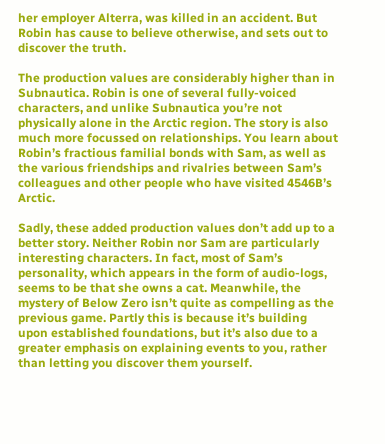her employer Alterra, was killed in an accident. But Robin has cause to believe otherwise, and sets out to discover the truth.

The production values are considerably higher than in Subnautica. Robin is one of several fully-voiced characters, and unlike Subnautica you’re not physically alone in the Arctic region. The story is also much more focussed on relationships. You learn about Robin’s fractious familial bonds with Sam, as well as the various friendships and rivalries between Sam’s colleagues and other people who have visited 4546B’s Arctic.

Sadly, these added production values don’t add up to a better story. Neither Robin nor Sam are particularly interesting characters. In fact, most of Sam’s personality, which appears in the form of audio-logs, seems to be that she owns a cat. Meanwhile, the mystery of Below Zero isn’t quite as compelling as the previous game. Partly this is because it’s building upon established foundations, but it’s also due to a greater emphasis on explaining events to you, rather than letting you discover them yourself.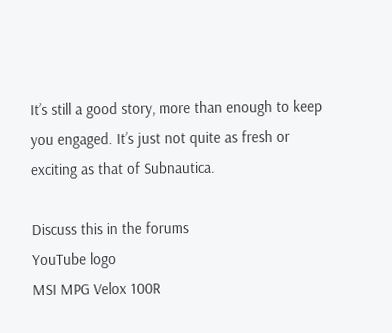It’s still a good story, more than enough to keep you engaged. It’s just not quite as fresh or exciting as that of Subnautica.

Discuss this in the forums
YouTube logo
MSI MPG Velox 100R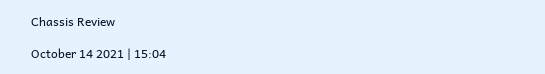Chassis Review

October 14 2021 | 15:04